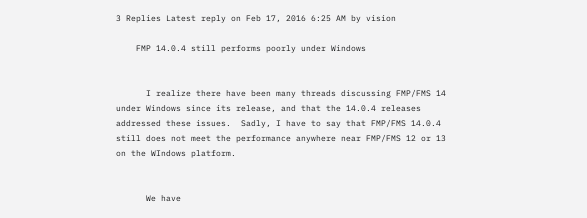3 Replies Latest reply on Feb 17, 2016 6:25 AM by vision

    FMP 14.0.4 still performs poorly under Windows


      I realize there have been many threads discussing FMP/FMS 14 under Windows since its release, and that the 14.0.4 releases addressed these issues.  Sadly, I have to say that FMP/FMS 14.0.4 still does not meet the performance anywhere near FMP/FMS 12 or 13 on the WIndows platform.


      We have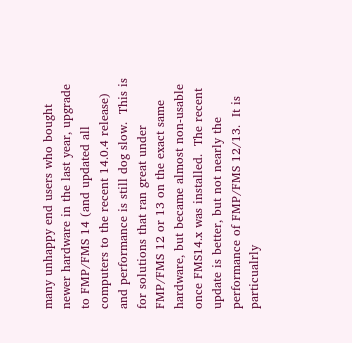many unhappy end users who bought newer hardware in the last year, upgrade to FMP/FMS 14 (and updated all computers to the recent 14.0.4 release) and performance is still dog slow.  This is for solutions that ran great under FMP/FMS 12 or 13 on the exact same hardware, but became almost non-usable once FMS14.x was installed.  The recent update is better, but not nearly the performance of FMP/FMS 12/13.  It is particualrly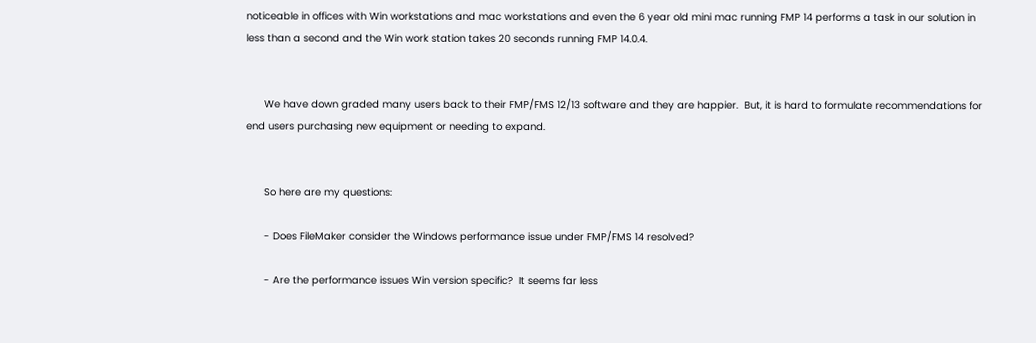noticeable in offices with Win workstations and mac workstations and even the 6 year old mini mac running FMP 14 performs a task in our solution in less than a second and the Win work station takes 20 seconds running FMP 14.0.4.


      We have down graded many users back to their FMP/FMS 12/13 software and they are happier.  But, it is hard to formulate recommendations for end users purchasing new equipment or needing to expand.


      So here are my questions:

      - Does FileMaker consider the Windows performance issue under FMP/FMS 14 resolved?

      - Are the performance issues Win version specific?  It seems far less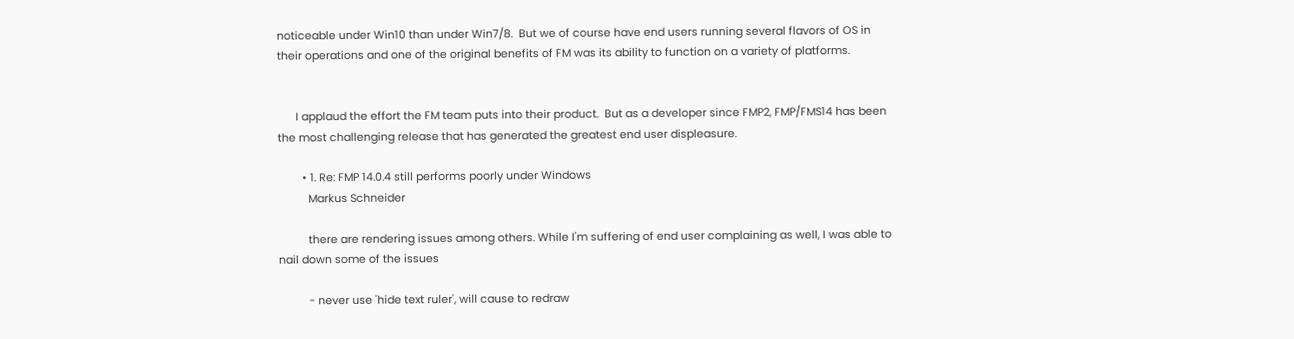noticeable under Win10 than under Win7/8.  But we of course have end users running several flavors of OS in their operations and one of the original benefits of FM was its ability to function on a variety of platforms.


      I applaud the effort the FM team puts into their product.  But as a developer since FMP2, FMP/FMS14 has been the most challenging release that has generated the greatest end user displeasure.

        • 1. Re: FMP 14.0.4 still performs poorly under Windows
          Markus Schneider

          there are rendering issues among others. While I'm suffering of end user complaining as well, I was able to nail down some of the issues

          - never use 'hide text ruler', will cause to redraw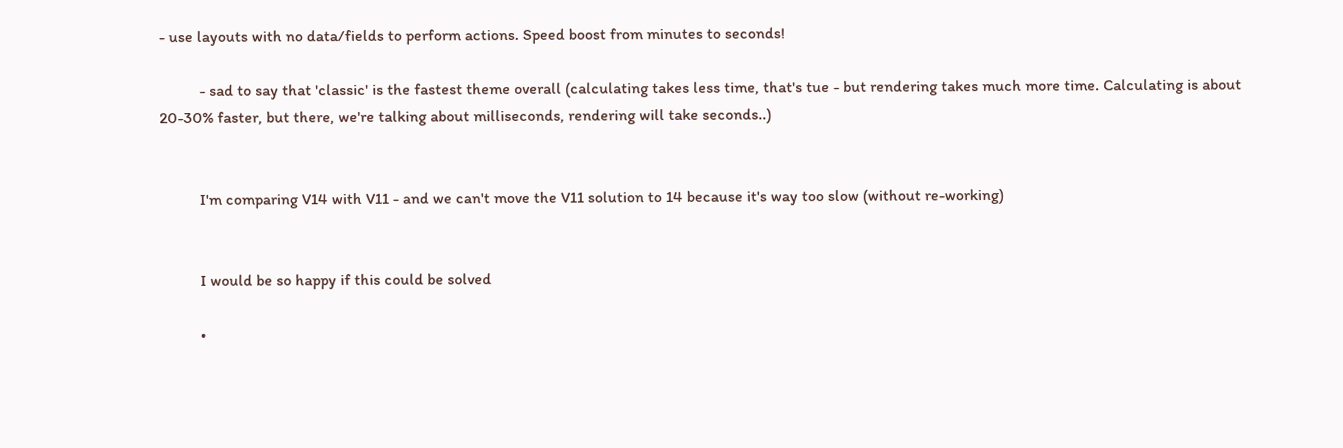- use layouts with no data/fields to perform actions. Speed boost from minutes to seconds!

          - sad to say that 'classic' is the fastest theme overall (calculating takes less time, that's tue - but rendering takes much more time. Calculating is about 20-30% faster, but there, we're talking about milliseconds, rendering will take seconds..)


          I'm comparing V14 with V11 - and we can't move the V11 solution to 14 because it's way too slow (without re-working)


          I would be so happy if this could be solved

          •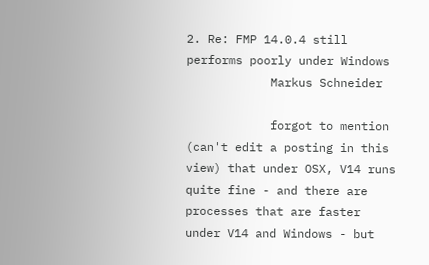2. Re: FMP 14.0.4 still performs poorly under Windows
            Markus Schneider

            forgot to mention (can't edit a posting in this view) that under OSX, V14 runs quite fine - and there are processes that are faster under V14 and Windows - but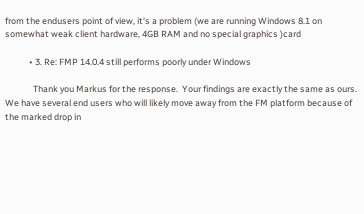from the endusers point of view, it's a problem (we are running Windows 8.1 on somewhat weak client hardware, 4GB RAM and no special graphics )card

            • 3. Re: FMP 14.0.4 still performs poorly under Windows

              Thank you Markus for the response.  Your findings are exactly the same as ours.  We have several end users who will likely move away from the FM platform because of the marked drop in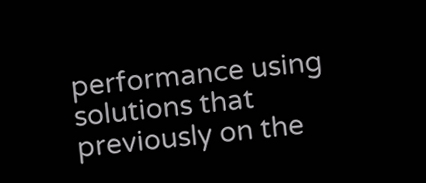performance using solutions that previously on the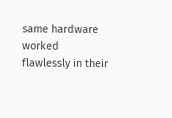same hardware worked flawlessly in their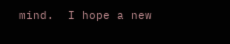mind.  I hope a new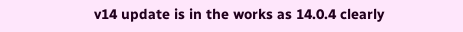v14 update is in the works as 14.0.4 clearly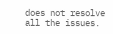does not resolve all the issues.